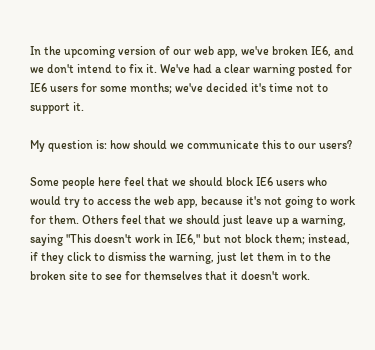In the upcoming version of our web app, we've broken IE6, and we don't intend to fix it. We've had a clear warning posted for IE6 users for some months; we've decided it's time not to support it.

My question is: how should we communicate this to our users?

Some people here feel that we should block IE6 users who would try to access the web app, because it's not going to work for them. Others feel that we should just leave up a warning, saying "This doesn't work in IE6," but not block them; instead, if they click to dismiss the warning, just let them in to the broken site to see for themselves that it doesn't work.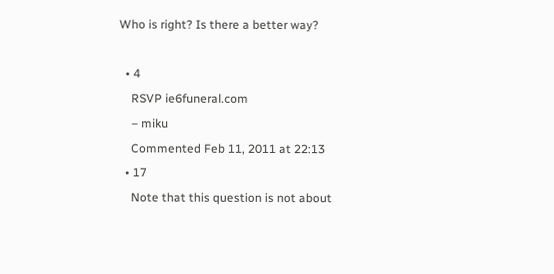Who is right? Is there a better way?

  • 4
    RSVP ie6funeral.com
    – miku
    Commented Feb 11, 2011 at 22:13
  • 17
    Note that this question is not about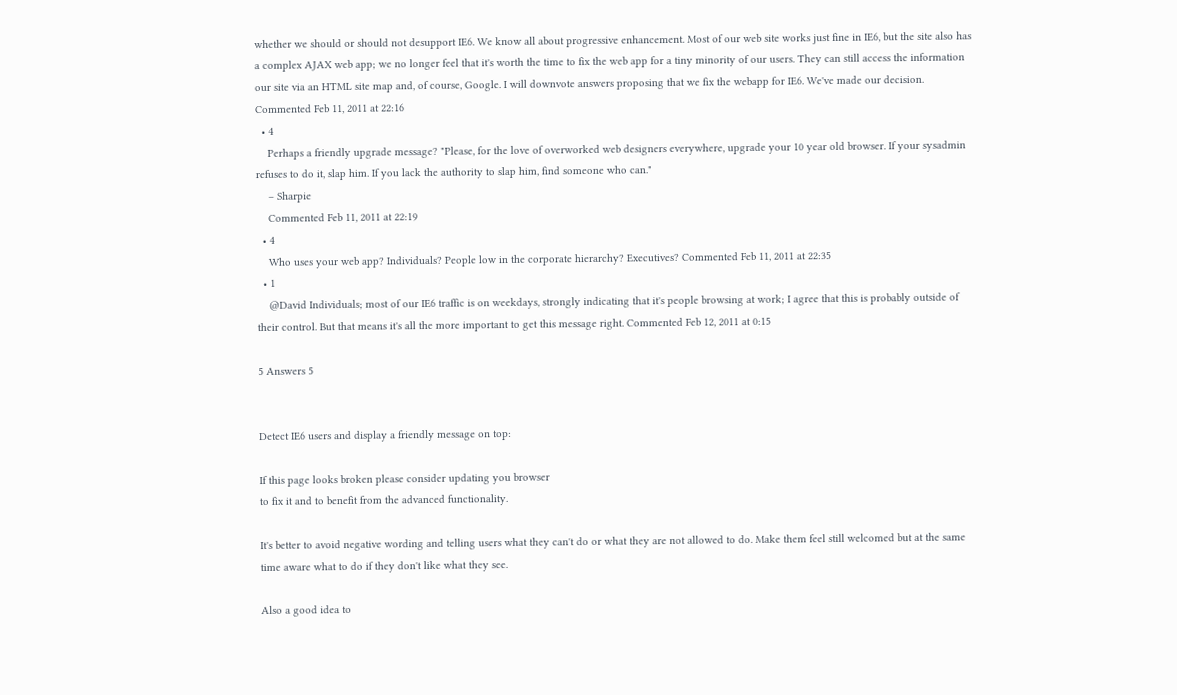whether we should or should not desupport IE6. We know all about progressive enhancement. Most of our web site works just fine in IE6, but the site also has a complex AJAX web app; we no longer feel that it's worth the time to fix the web app for a tiny minority of our users. They can still access the information our site via an HTML site map and, of course, Google. I will downvote answers proposing that we fix the webapp for IE6. We've made our decision. Commented Feb 11, 2011 at 22:16
  • 4
    Perhaps a friendly upgrade message? "Please, for the love of overworked web designers everywhere, upgrade your 10 year old browser. If your sysadmin refuses to do it, slap him. If you lack the authority to slap him, find someone who can."
    – Sharpie
    Commented Feb 11, 2011 at 22:19
  • 4
    Who uses your web app? Individuals? People low in the corporate hierarchy? Executives? Commented Feb 11, 2011 at 22:35
  • 1
    @David Individuals; most of our IE6 traffic is on weekdays, strongly indicating that it's people browsing at work; I agree that this is probably outside of their control. But that means it's all the more important to get this message right. Commented Feb 12, 2011 at 0:15

5 Answers 5


Detect IE6 users and display a friendly message on top:

If this page looks broken please consider updating you browser
to fix it and to benefit from the advanced functionality.

It's better to avoid negative wording and telling users what they can't do or what they are not allowed to do. Make them feel still welcomed but at the same time aware what to do if they don't like what they see.

Also a good idea to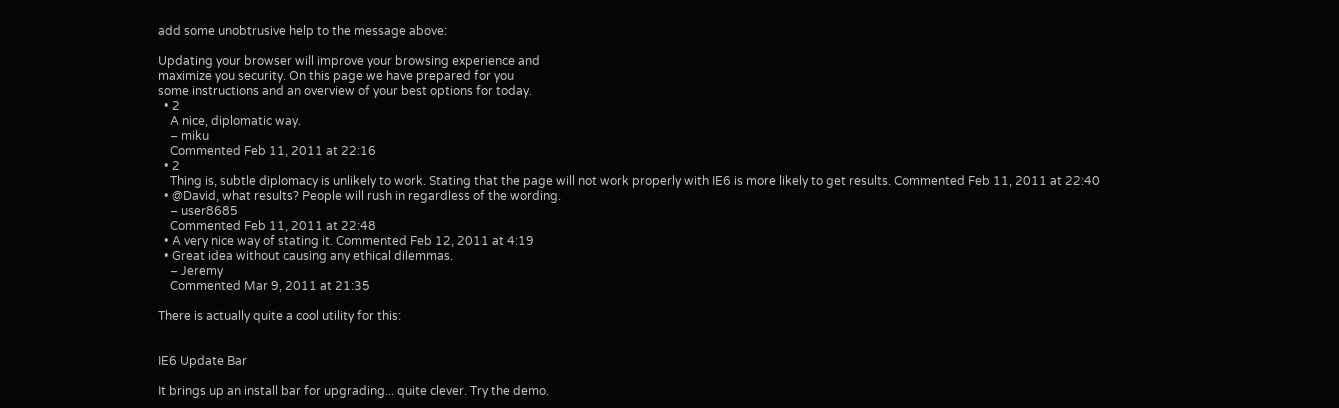add some unobtrusive help to the message above:

Updating your browser will improve your browsing experience and
maximize you security. On this page we have prepared for you
some instructions and an overview of your best options for today.
  • 2
    A nice, diplomatic way.
    – miku
    Commented Feb 11, 2011 at 22:16
  • 2
    Thing is, subtle diplomacy is unlikely to work. Stating that the page will not work properly with IE6 is more likely to get results. Commented Feb 11, 2011 at 22:40
  • @David, what results? People will rush in regardless of the wording.
    – user8685
    Commented Feb 11, 2011 at 22:48
  • A very nice way of stating it. Commented Feb 12, 2011 at 4:19
  • Great idea without causing any ethical dilemmas.
    – Jeremy
    Commented Mar 9, 2011 at 21:35

There is actually quite a cool utility for this:


IE6 Update Bar

It brings up an install bar for upgrading... quite clever. Try the demo.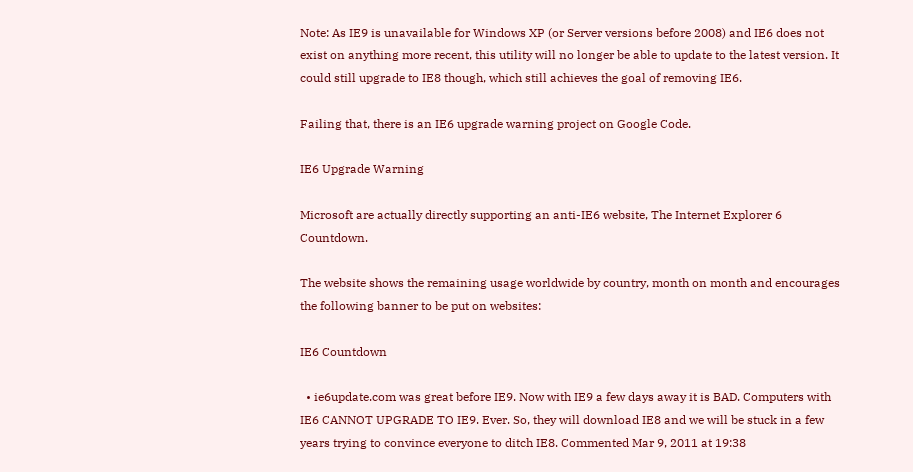Note: As IE9 is unavailable for Windows XP (or Server versions before 2008) and IE6 does not exist on anything more recent, this utility will no longer be able to update to the latest version. It could still upgrade to IE8 though, which still achieves the goal of removing IE6.

Failing that, there is an IE6 upgrade warning project on Google Code.

IE6 Upgrade Warning

Microsoft are actually directly supporting an anti-IE6 website, The Internet Explorer 6 Countdown.

The website shows the remaining usage worldwide by country, month on month and encourages the following banner to be put on websites:

IE6 Countdown

  • ie6update.com was great before IE9. Now with IE9 a few days away it is BAD. Computers with IE6 CANNOT UPGRADE TO IE9. Ever. So, they will download IE8 and we will be stuck in a few years trying to convince everyone to ditch IE8. Commented Mar 9, 2011 at 19:38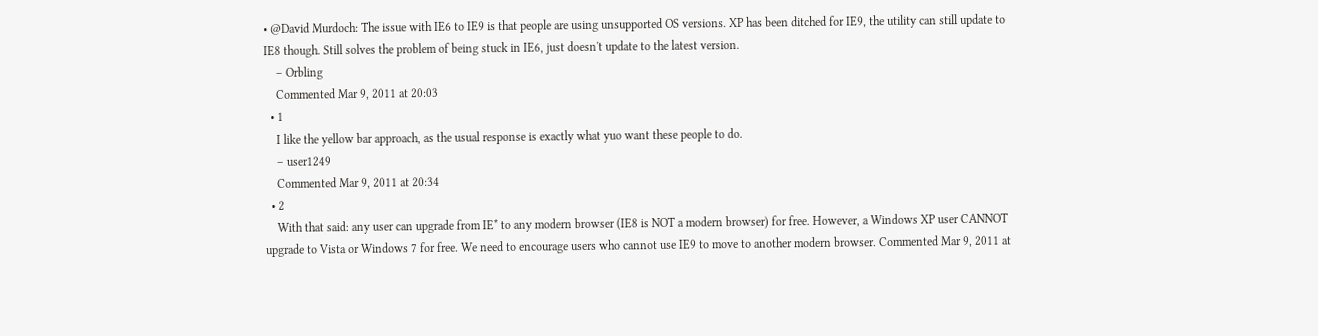• @David Murdoch: The issue with IE6 to IE9 is that people are using unsupported OS versions. XP has been ditched for IE9, the utility can still update to IE8 though. Still solves the problem of being stuck in IE6, just doesn't update to the latest version.
    – Orbling
    Commented Mar 9, 2011 at 20:03
  • 1
    I like the yellow bar approach, as the usual response is exactly what yuo want these people to do.
    – user1249
    Commented Mar 9, 2011 at 20:34
  • 2
    With that said: any user can upgrade from IE* to any modern browser (IE8 is NOT a modern browser) for free. However, a Windows XP user CANNOT upgrade to Vista or Windows 7 for free. We need to encourage users who cannot use IE9 to move to another modern browser. Commented Mar 9, 2011 at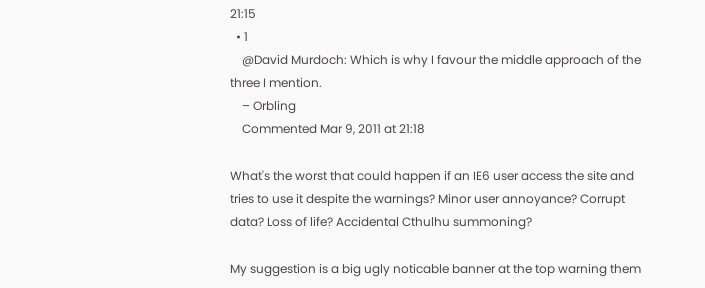21:15
  • 1
    @David Murdoch: Which is why I favour the middle approach of the three I mention.
    – Orbling
    Commented Mar 9, 2011 at 21:18

What's the worst that could happen if an IE6 user access the site and tries to use it despite the warnings? Minor user annoyance? Corrupt data? Loss of life? Accidental Cthulhu summoning?

My suggestion is a big ugly noticable banner at the top warning them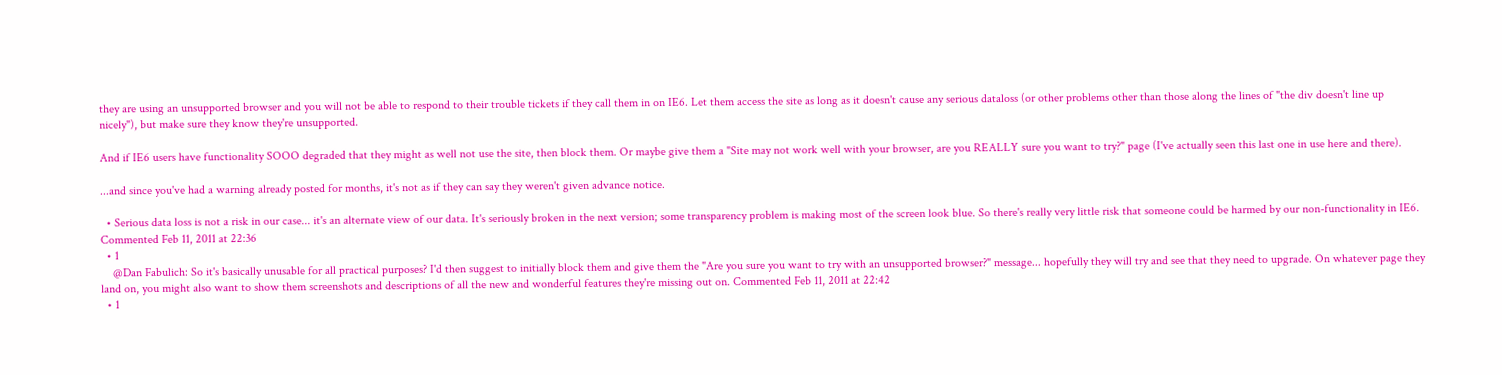they are using an unsupported browser and you will not be able to respond to their trouble tickets if they call them in on IE6. Let them access the site as long as it doesn't cause any serious dataloss (or other problems other than those along the lines of "the div doesn't line up nicely"), but make sure they know they're unsupported.

And if IE6 users have functionality SOOO degraded that they might as well not use the site, then block them. Or maybe give them a "Site may not work well with your browser, are you REALLY sure you want to try?" page (I've actually seen this last one in use here and there).

...and since you've had a warning already posted for months, it's not as if they can say they weren't given advance notice.

  • Serious data loss is not a risk in our case... it's an alternate view of our data. It's seriously broken in the next version; some transparency problem is making most of the screen look blue. So there's really very little risk that someone could be harmed by our non-functionality in IE6. Commented Feb 11, 2011 at 22:36
  • 1
    @Dan Fabulich: So it's basically unusable for all practical purposes? I'd then suggest to initially block them and give them the "Are you sure you want to try with an unsupported browser?" message... hopefully they will try and see that they need to upgrade. On whatever page they land on, you might also want to show them screenshots and descriptions of all the new and wonderful features they're missing out on. Commented Feb 11, 2011 at 22:42
  • 1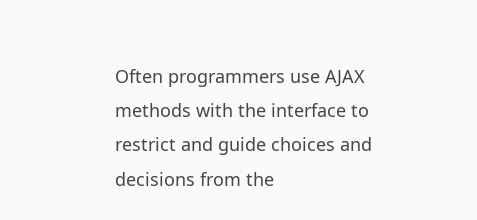Often programmers use AJAX methods with the interface to restrict and guide choices and decisions from the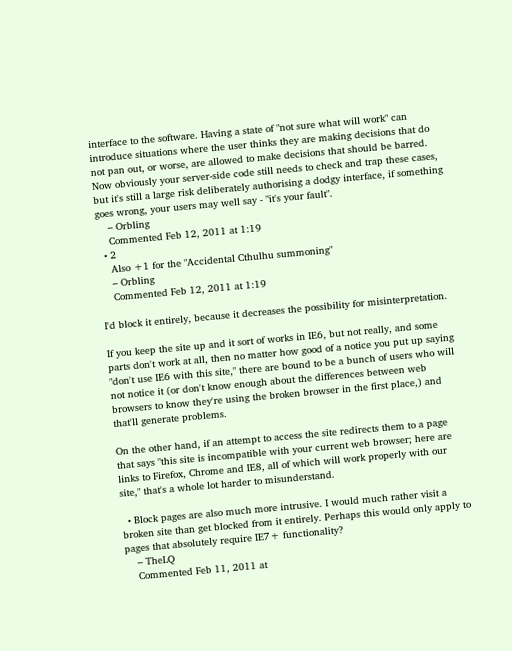interface to the software. Having a state of "not sure what will work" can introduce situations where the user thinks they are making decisions that do not pan out, or worse, are allowed to make decisions that should be barred. Now obviously your server-side code still needs to check and trap these cases, but it's still a large risk deliberately authorising a dodgy interface, if something goes wrong, your users may well say - "it's your fault".
    – Orbling
    Commented Feb 12, 2011 at 1:19
  • 2
    Also +1 for the "Accidental Cthulhu summoning"
    – Orbling
    Commented Feb 12, 2011 at 1:19

I'd block it entirely, because it decreases the possibility for misinterpretation.

If you keep the site up and it sort of works in IE6, but not really, and some parts don't work at all, then no matter how good of a notice you put up saying "don't use IE6 with this site," there are bound to be a bunch of users who will not notice it (or don't know enough about the differences between web browsers to know they're using the broken browser in the first place,) and that'll generate problems.

On the other hand, if an attempt to access the site redirects them to a page that says "this site is incompatible with your current web browser; here are links to Firefox, Chrome and IE8, all of which will work properly with our site," that's a whole lot harder to misunderstand.

  • Block pages are also much more intrusive. I would much rather visit a broken site than get blocked from it entirely. Perhaps this would only apply to pages that absolutely require IE7+ functionality?
    – TheLQ
    Commented Feb 11, 2011 at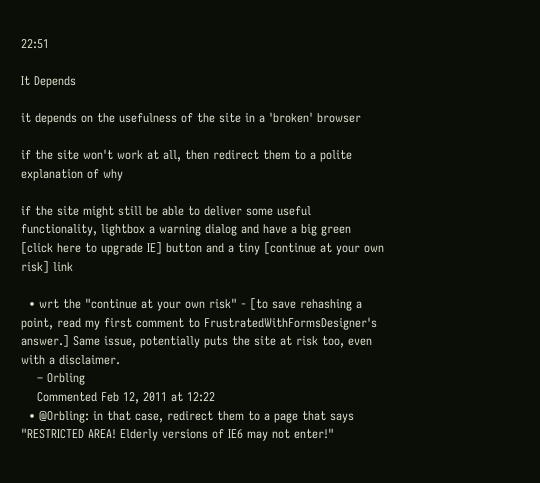22:51

It Depends

it depends on the usefulness of the site in a 'broken' browser

if the site won't work at all, then redirect them to a polite explanation of why

if the site might still be able to deliver some useful functionality, lightbox a warning dialog and have a big green [click here to upgrade IE] button and a tiny [continue at your own risk] link

  • wrt the "continue at your own risk" - [to save rehashing a point, read my first comment to FrustratedWithFormsDesigner's answer.] Same issue, potentially puts the site at risk too, even with a disclaimer.
    – Orbling
    Commented Feb 12, 2011 at 12:22
  • @Orbling: in that case, redirect them to a page that says "RESTRICTED AREA! Elderly versions of IE6 may not enter!"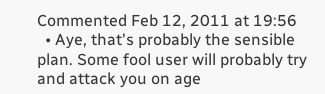Commented Feb 12, 2011 at 19:56
  • Aye, that's probably the sensible plan. Some fool user will probably try and attack you on age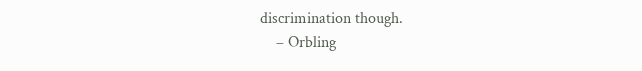discrimination though.
    – Orbling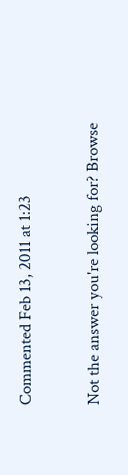Commented Feb 13, 2011 at 1:23

Not the answer you're looking for? Browse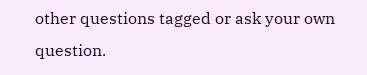other questions tagged or ask your own question.